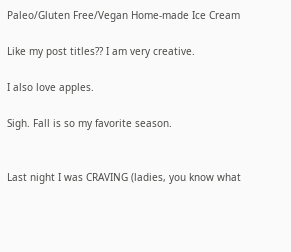Paleo/Gluten Free/Vegan Home-made Ice Cream

Like my post titles?? I am very creative.

I also love apples.

Sigh. Fall is so my favorite season.


Last night I was CRAVING (ladies, you know what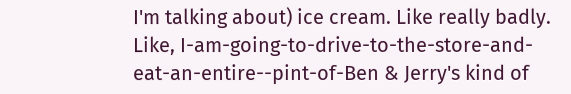I'm talking about) ice cream. Like really badly. Like, I-am-going-to-drive-to-the-store-and-eat-an-entire--pint-of-Ben & Jerry's kind of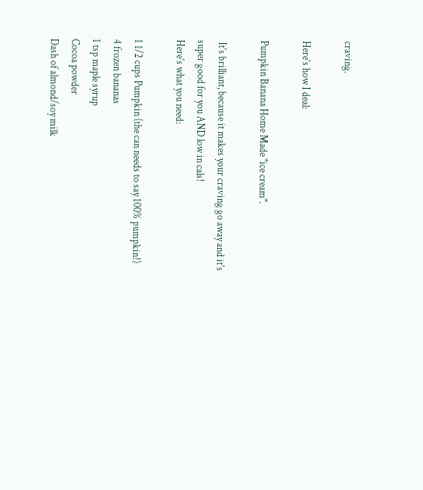craving.

Here's how I deal:

Pumpkin Banana Home Made "ice cream".

 It's brilliant, because it makes your craving go away and it's super good for you AND low in cals!
Here's what you need:

1 1/2 cups Pumpkin (the can needs to say 100% pumpkin!)
4 frozen bananas
1 tsp maple syrup
Cocoa powder
Dash of almond/soy milk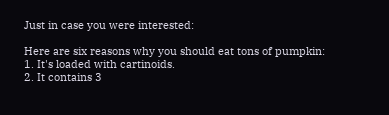Just in case you were interested:

Here are six reasons why you should eat tons of pumpkin:
1. It's loaded with cartinoids.
2. It contains 3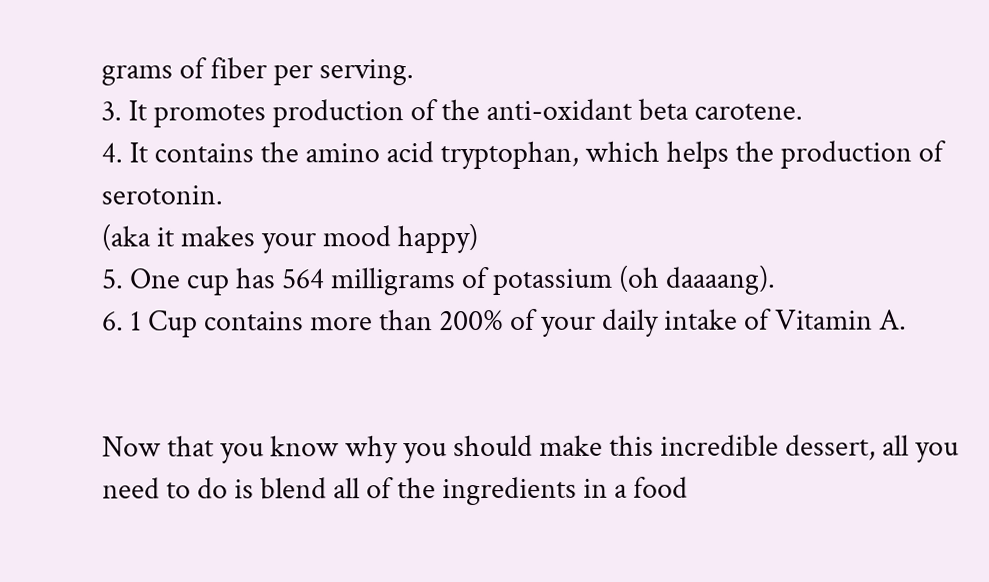grams of fiber per serving.
3. It promotes production of the anti-oxidant beta carotene.
4. It contains the amino acid tryptophan, which helps the production of serotonin.
(aka it makes your mood happy)
5. One cup has 564 milligrams of potassium (oh daaaang).
6. 1 Cup contains more than 200% of your daily intake of Vitamin A.


Now that you know why you should make this incredible dessert, all you need to do is blend all of the ingredients in a food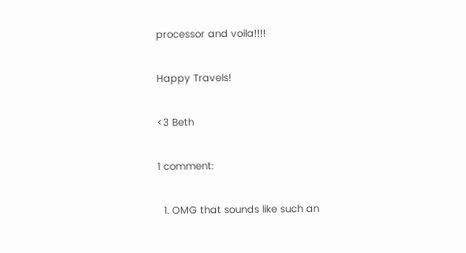processor and voila!!!!

Happy Travels!

<3 Beth

1 comment:

  1. OMG that sounds like such an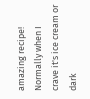amazing recipe! Normally when I crave it's ice cream or dark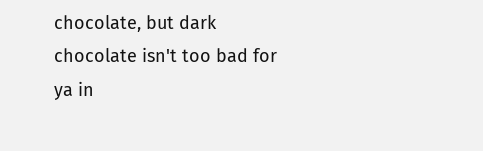chocolate, but dark chocolate isn't too bad for ya in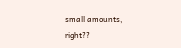small amounts, right??